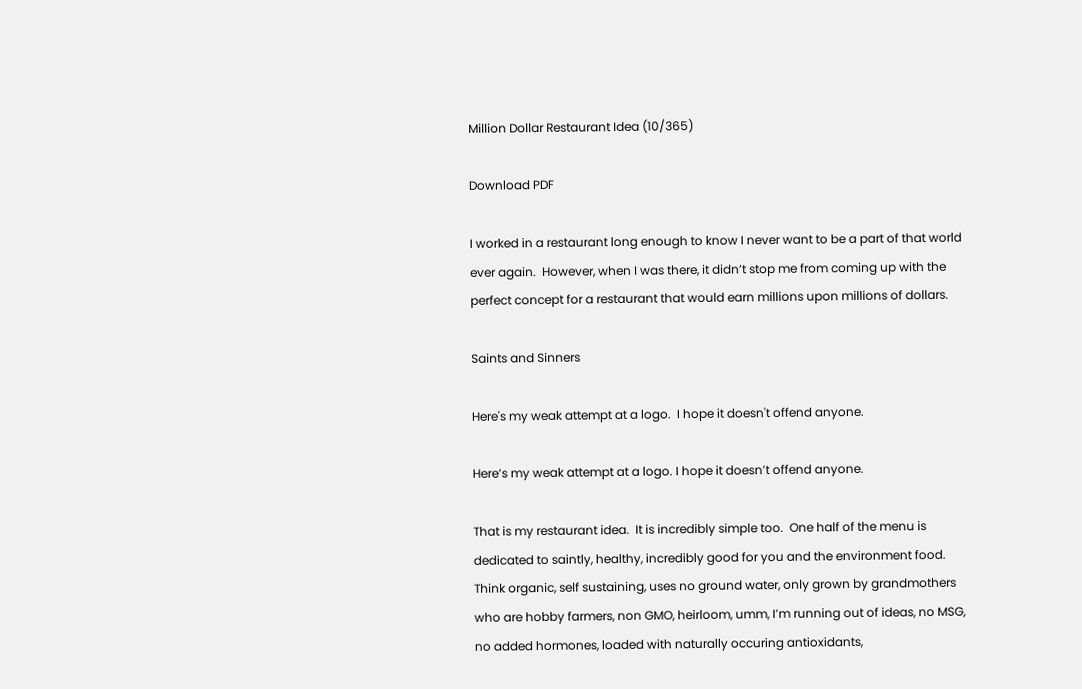Million Dollar Restaurant Idea (10/365)

Download PDF

I worked in a restaurant long enough to know I never want to be a part of that world ever again.  However, when I was there, it didn’t stop me from coming up with the perfect concept for a restaurant that would earn millions upon millions of dollars.

Saints and Sinners

Here's my weak attempt at a logo.  I hope it doesn't offend anyone.

Here’s my weak attempt at a logo. I hope it doesn’t offend anyone.

That is my restaurant idea.  It is incredibly simple too.  One half of the menu is dedicated to saintly, healthy, incredibly good for you and the environment food.  Think organic, self sustaining, uses no ground water, only grown by grandmothers who are hobby farmers, non GMO, heirloom, umm, I’m running out of ideas, no MSG, no added hormones, loaded with naturally occuring antioxidants,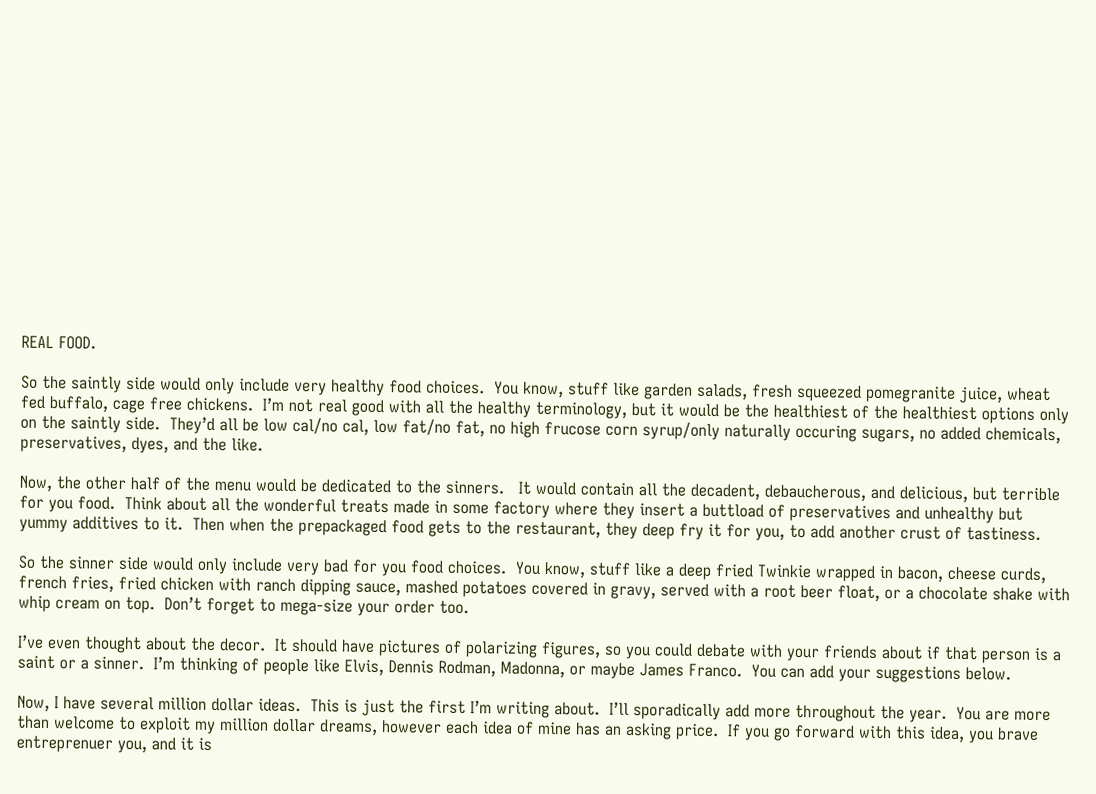REAL FOOD.

So the saintly side would only include very healthy food choices.  You know, stuff like garden salads, fresh squeezed pomegranite juice, wheat fed buffalo, cage free chickens.  I’m not real good with all the healthy terminology, but it would be the healthiest of the healthiest options only on the saintly side.  They’d all be low cal/no cal, low fat/no fat, no high frucose corn syrup/only naturally occuring sugars, no added chemicals, preservatives, dyes, and the like.

Now, the other half of the menu would be dedicated to the sinners.   It would contain all the decadent, debaucherous, and delicious, but terrible for you food.  Think about all the wonderful treats made in some factory where they insert a buttload of preservatives and unhealthy but yummy additives to it.  Then when the prepackaged food gets to the restaurant, they deep fry it for you, to add another crust of tastiness.

So the sinner side would only include very bad for you food choices.  You know, stuff like a deep fried Twinkie wrapped in bacon, cheese curds, french fries, fried chicken with ranch dipping sauce, mashed potatoes covered in gravy, served with a root beer float, or a chocolate shake with whip cream on top.  Don’t forget to mega-size your order too.

I’ve even thought about the decor.  It should have pictures of polarizing figures, so you could debate with your friends about if that person is a saint or a sinner.  I’m thinking of people like Elvis, Dennis Rodman, Madonna, or maybe James Franco.  You can add your suggestions below.

Now, I have several million dollar ideas.  This is just the first I’m writing about.  I’ll sporadically add more throughout the year.  You are more than welcome to exploit my million dollar dreams, however each idea of mine has an asking price.  If you go forward with this idea, you brave entreprenuer you, and it is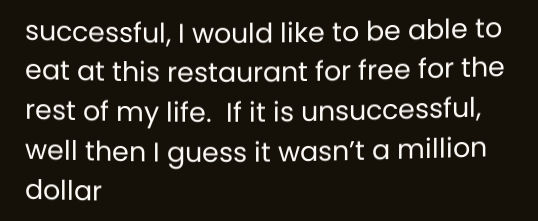successful, I would like to be able to eat at this restaurant for free for the rest of my life.  If it is unsuccessful, well then I guess it wasn’t a million dollar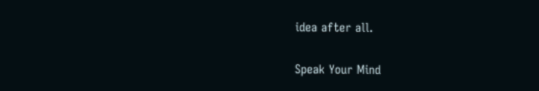idea after all.

Speak Your Mind